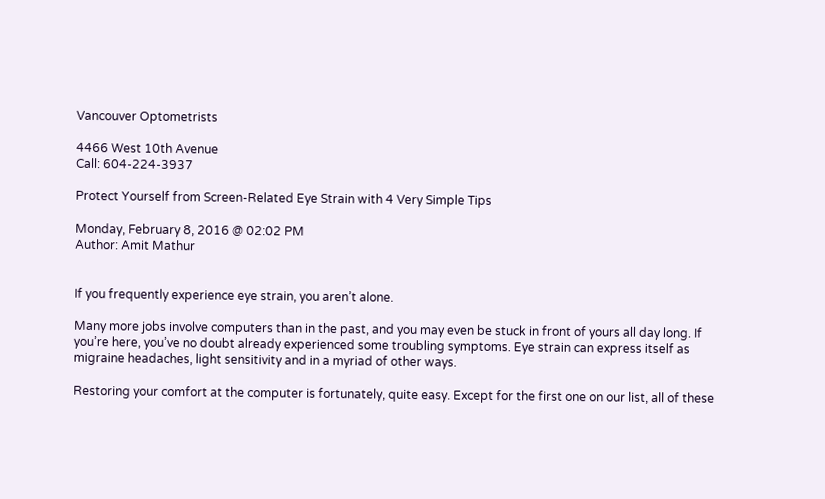Vancouver Optometrists

4466 West 10th Avenue
Call: 604-224-3937

Protect Yourself from Screen-Related Eye Strain with 4 Very Simple Tips

Monday, February 8, 2016 @ 02:02 PM
Author: Amit Mathur


If you frequently experience eye strain, you aren’t alone.

Many more jobs involve computers than in the past, and you may even be stuck in front of yours all day long. If you’re here, you’ve no doubt already experienced some troubling symptoms. Eye strain can express itself as migraine headaches, light sensitivity and in a myriad of other ways.

Restoring your comfort at the computer is fortunately, quite easy. Except for the first one on our list, all of these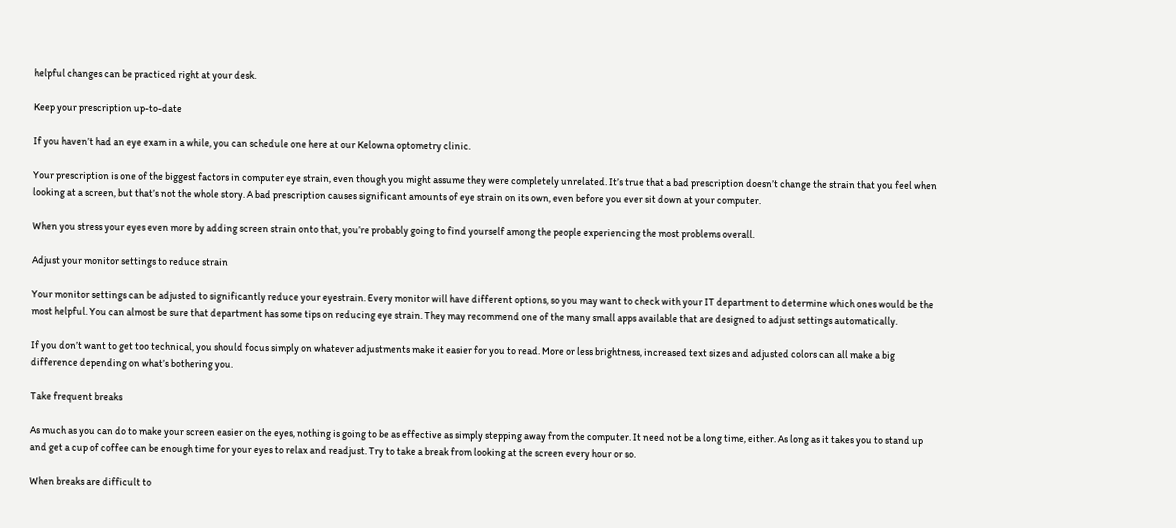helpful changes can be practiced right at your desk.

Keep your prescription up-to-date

If you haven’t had an eye exam in a while, you can schedule one here at our Kelowna optometry clinic.

Your prescription is one of the biggest factors in computer eye strain, even though you might assume they were completely unrelated. It’s true that a bad prescription doesn’t change the strain that you feel when looking at a screen, but that’s not the whole story. A bad prescription causes significant amounts of eye strain on its own, even before you ever sit down at your computer.

When you stress your eyes even more by adding screen strain onto that, you’re probably going to find yourself among the people experiencing the most problems overall.

Adjust your monitor settings to reduce strain

Your monitor settings can be adjusted to significantly reduce your eyestrain. Every monitor will have different options, so you may want to check with your IT department to determine which ones would be the most helpful. You can almost be sure that department has some tips on reducing eye strain. They may recommend one of the many small apps available that are designed to adjust settings automatically.

If you don’t want to get too technical, you should focus simply on whatever adjustments make it easier for you to read. More or less brightness, increased text sizes and adjusted colors can all make a big difference depending on what’s bothering you.

Take frequent breaks

As much as you can do to make your screen easier on the eyes, nothing is going to be as effective as simply stepping away from the computer. It need not be a long time, either. As long as it takes you to stand up and get a cup of coffee can be enough time for your eyes to relax and readjust. Try to take a break from looking at the screen every hour or so.

When breaks are difficult to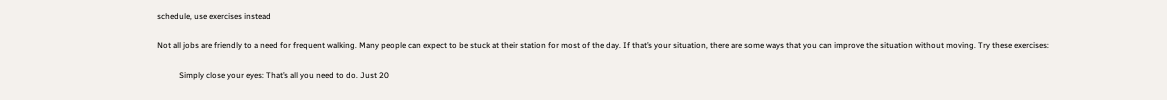schedule, use exercises instead

Not all jobs are friendly to a need for frequent walking. Many people can expect to be stuck at their station for most of the day. If that’s your situation, there are some ways that you can improve the situation without moving. Try these exercises:

           Simply close your eyes: That’s all you need to do. Just 20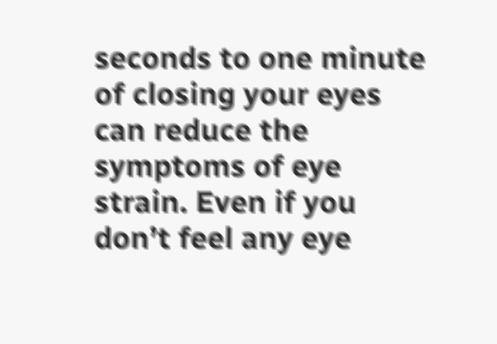seconds to one minute of closing your eyes can reduce the symptoms of eye strain. Even if you don’t feel any eye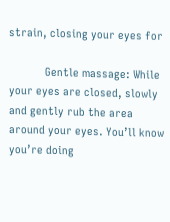strain, closing your eyes for

            Gentle massage: While your eyes are closed, slowly and gently rub the area around your eyes. You’ll know you’re doing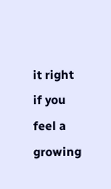it right if you feel a growing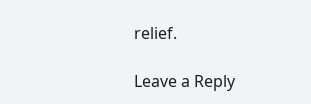relief.

Leave a Reply